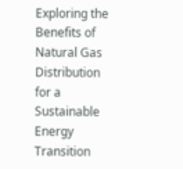Exploring the Benefits of Natural Gas Distribution for a Sustainable Energy Transition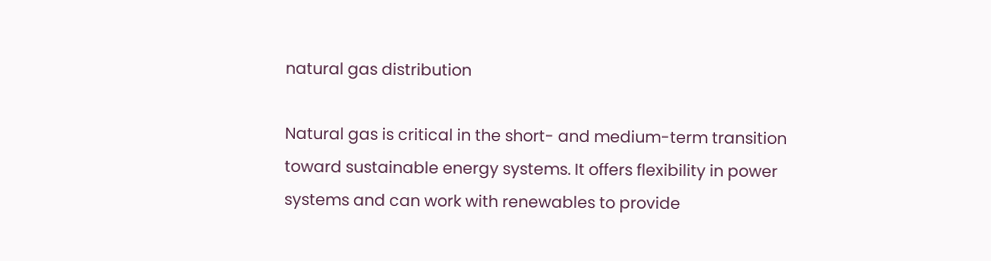natural gas distribution

Natural gas is critical in the short- and medium-term transition toward sustainable energy systems. It offers flexibility in power systems and can work with renewables to provide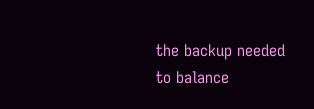the backup needed to balance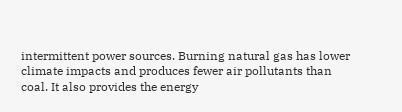intermittent power sources. Burning natural gas has lower climate impacts and produces fewer air pollutants than coal. It also provides the energy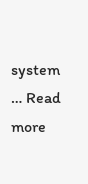system … Read more